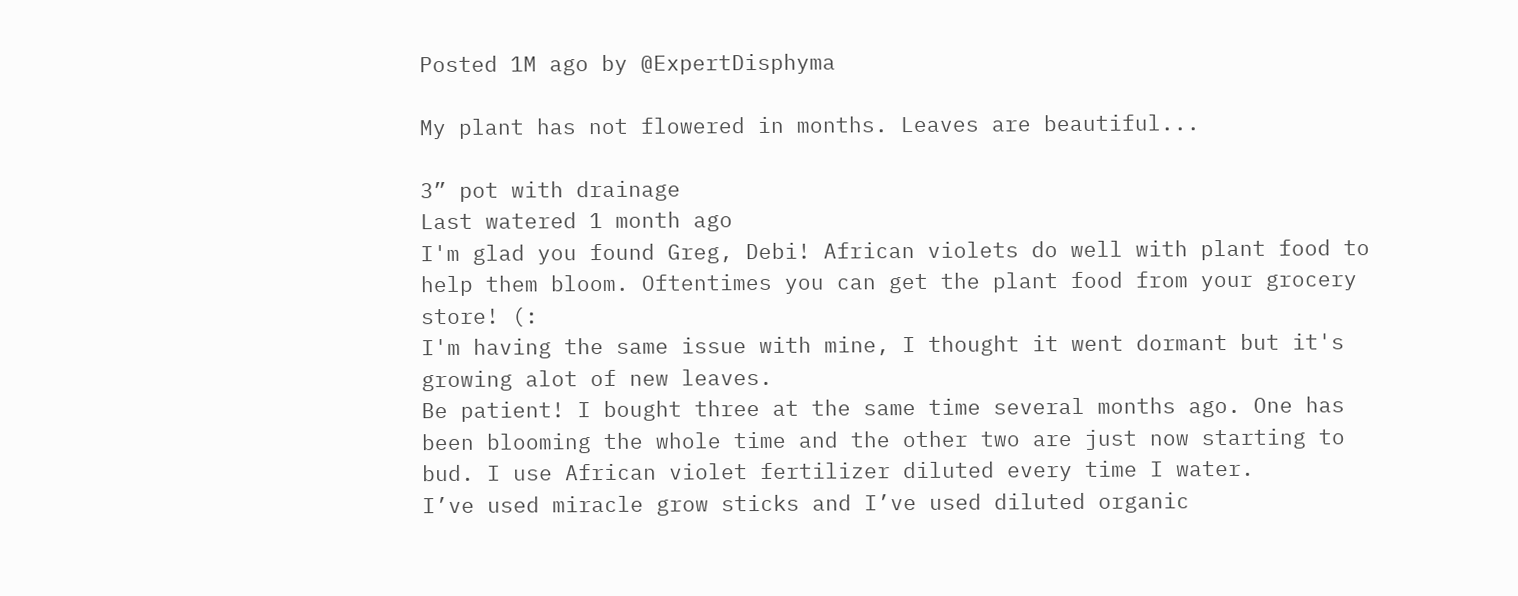Posted 1M ago by @ExpertDisphyma

My plant has not flowered in months. Leaves are beautiful...

3” pot with drainage
Last watered 1 month ago
I'm glad you found Greg, Debi! African violets do well with plant food to help them bloom. Oftentimes you can get the plant food from your grocery store! (:
I'm having the same issue with mine, I thought it went dormant but it's growing alot of new leaves.
Be patient! I bought three at the same time several months ago. One has been blooming the whole time and the other two are just now starting to bud. I use African violet fertilizer diluted every time I water.
I’ve used miracle grow sticks and I’ve used diluted organic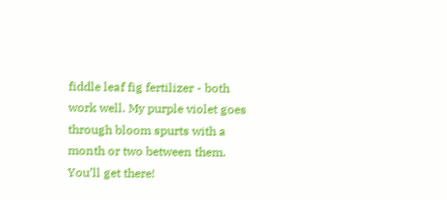fiddle leaf fig fertilizer - both work well. My purple violet goes through bloom spurts with a month or two between them. You’ll get there!